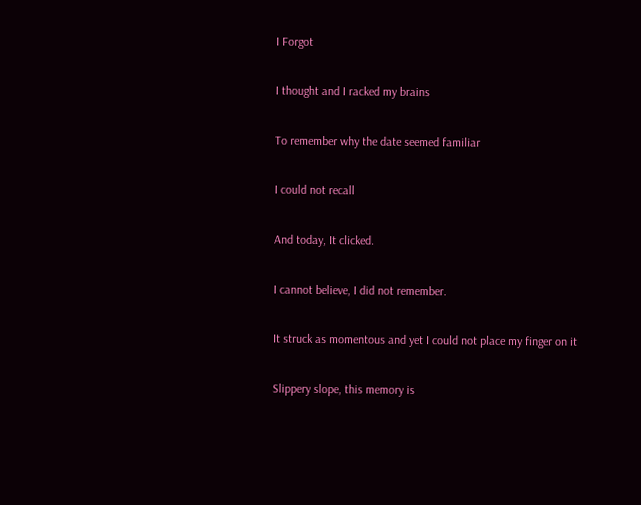I Forgot

I thought and I racked my brains

To remember why the date seemed familiar

I could not recall

And today, It clicked.

I cannot believe, I did not remember.

It struck as momentous and yet I could not place my finger on it

Slippery slope, this memory is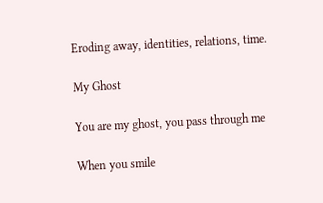Eroding away, identities, relations, time.

My Ghost

You are my ghost, you pass through me

When you smile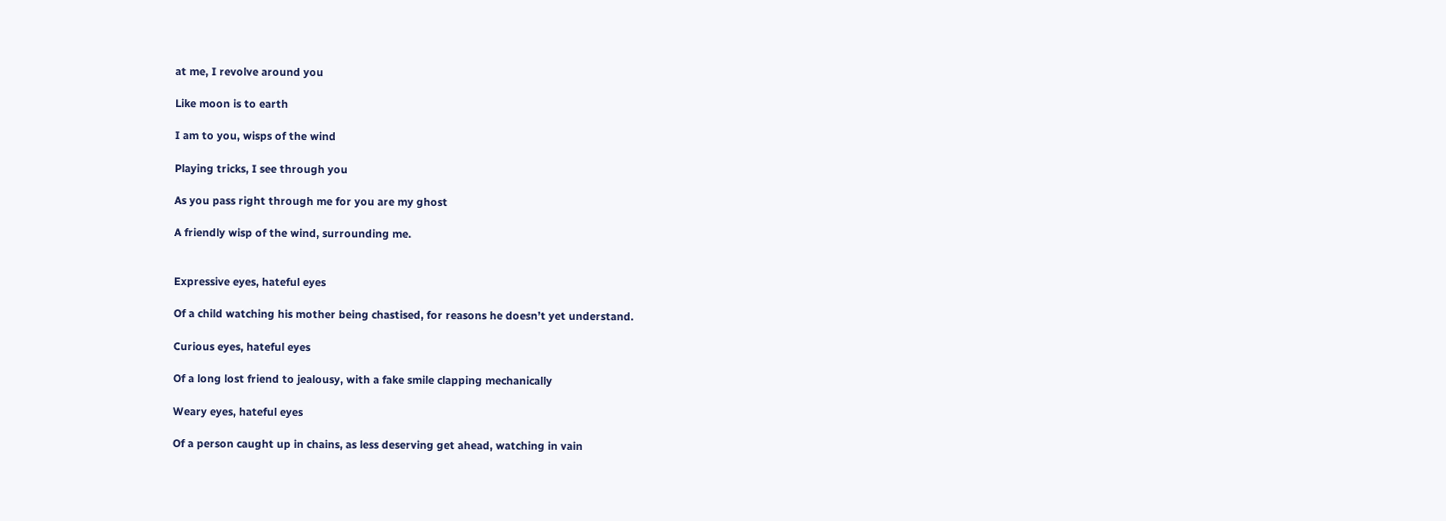at me, I revolve around you

Like moon is to earth

I am to you, wisps of the wind

Playing tricks, I see through you

As you pass right through me for you are my ghost

A friendly wisp of the wind, surrounding me.


Expressive eyes, hateful eyes

Of a child watching his mother being chastised, for reasons he doesn’t yet understand.

Curious eyes, hateful eyes

Of a long lost friend to jealousy, with a fake smile clapping mechanically

Weary eyes, hateful eyes

Of a person caught up in chains, as less deserving get ahead, watching in vain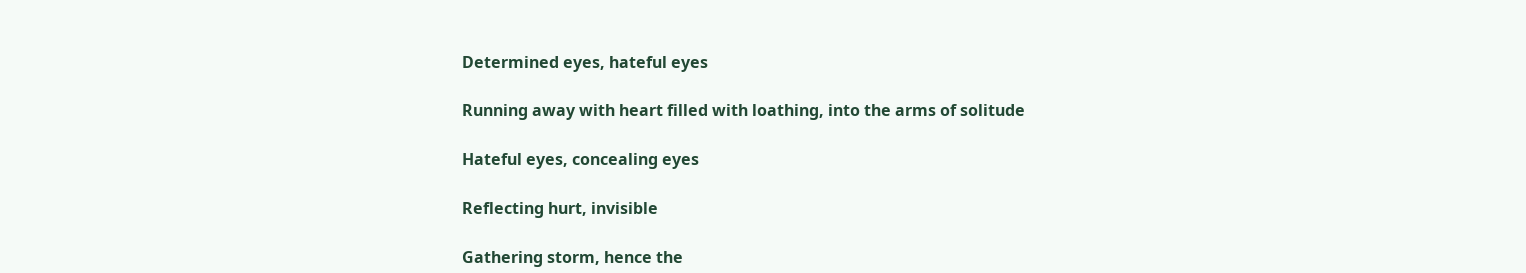Determined eyes, hateful eyes

Running away with heart filled with loathing, into the arms of solitude

Hateful eyes, concealing eyes

Reflecting hurt, invisible

Gathering storm, hence the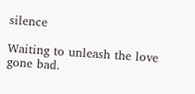silence

Waiting to unleash the love gone bad.